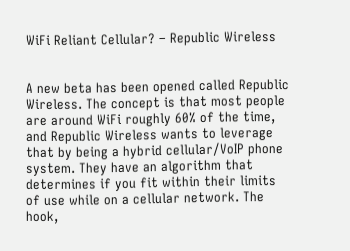WiFi Reliant Cellular? – Republic Wireless


A new beta has been opened called Republic Wireless. The concept is that most people are around WiFi roughly 60% of the time, and Republic Wireless wants to leverage that by being a hybrid cellular/VoIP phone system. They have an algorithm that determines if you fit within their limits of use while on a cellular network. The hook,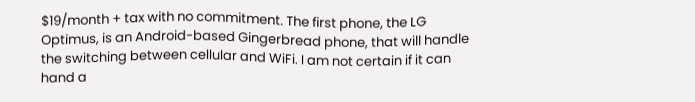$19/month + tax with no commitment. The first phone, the LG Optimus, is an Android-based Gingerbread phone, that will handle the switching between cellular and WiFi. I am not certain if it can hand a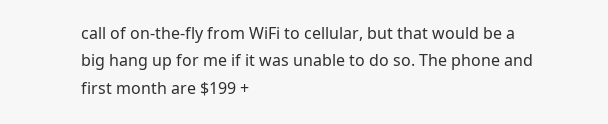call of on-the-fly from WiFi to cellular, but that would be a big hang up for me if it was unable to do so. The phone and first month are $199 +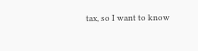tax, so I want to know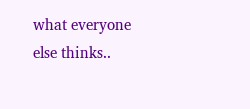what everyone else thinks..